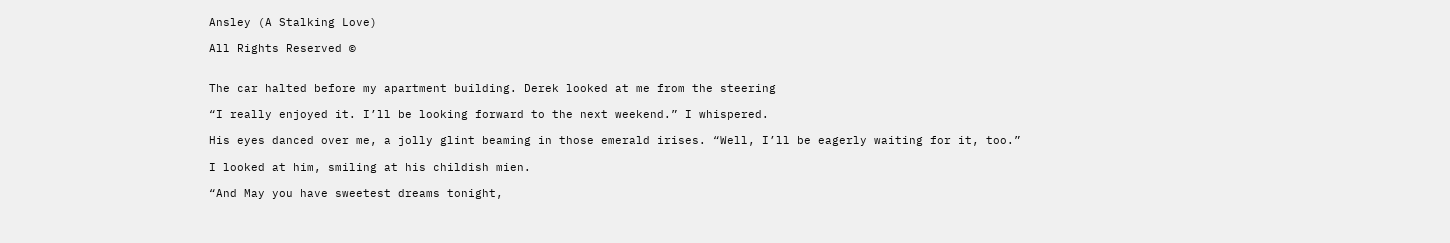Ansley (A Stalking Love)

All Rights Reserved ©


The car halted before my apartment building. Derek looked at me from the steering

“I really enjoyed it. I’ll be looking forward to the next weekend.” I whispered.

His eyes danced over me, a jolly glint beaming in those emerald irises. “Well, I’ll be eagerly waiting for it, too.”

I looked at him, smiling at his childish mien.

“And May you have sweetest dreams tonight,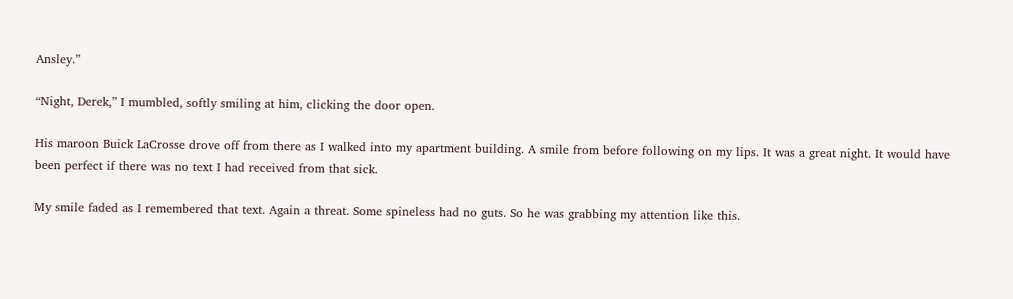Ansley.”

“Night, Derek,” I mumbled, softly smiling at him, clicking the door open.

His maroon Buick LaCrosse drove off from there as I walked into my apartment building. A smile from before following on my lips. It was a great night. It would have been perfect if there was no text I had received from that sick.

My smile faded as I remembered that text. Again a threat. Some spineless had no guts. So he was grabbing my attention like this.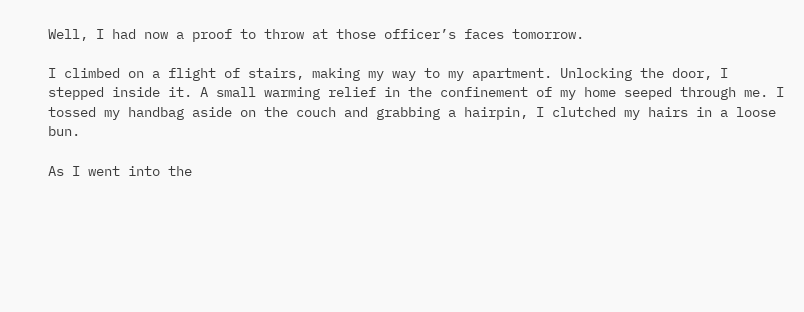Well, I had now a proof to throw at those officer’s faces tomorrow.

I climbed on a flight of stairs, making my way to my apartment. Unlocking the door, I stepped inside it. A small warming relief in the confinement of my home seeped through me. I tossed my handbag aside on the couch and grabbing a hairpin, I clutched my hairs in a loose bun.

As I went into the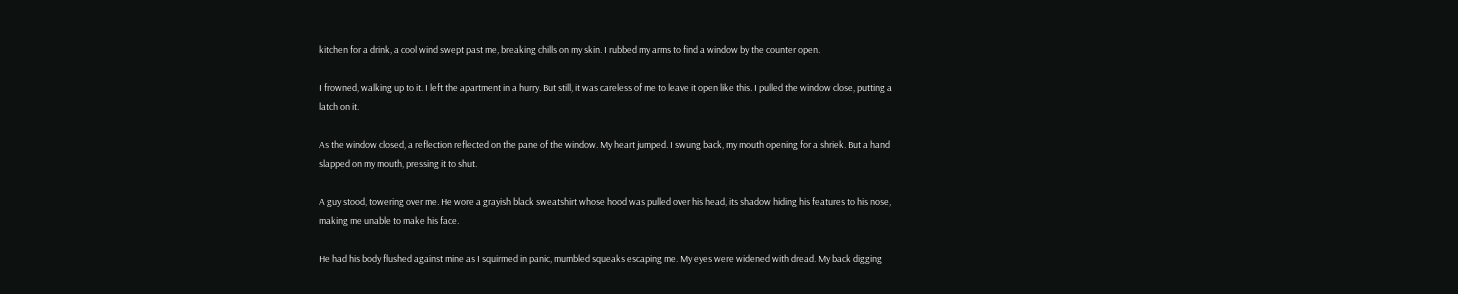kitchen for a drink, a cool wind swept past me, breaking chills on my skin. I rubbed my arms to find a window by the counter open.

I frowned, walking up to it. I left the apartment in a hurry. But still, it was careless of me to leave it open like this. I pulled the window close, putting a latch on it.

As the window closed, a reflection reflected on the pane of the window. My heart jumped. I swung back, my mouth opening for a shriek. But a hand slapped on my mouth, pressing it to shut.

A guy stood, towering over me. He wore a grayish black sweatshirt whose hood was pulled over his head, its shadow hiding his features to his nose, making me unable to make his face.

He had his body flushed against mine as I squirmed in panic, mumbled squeaks escaping me. My eyes were widened with dread. My back digging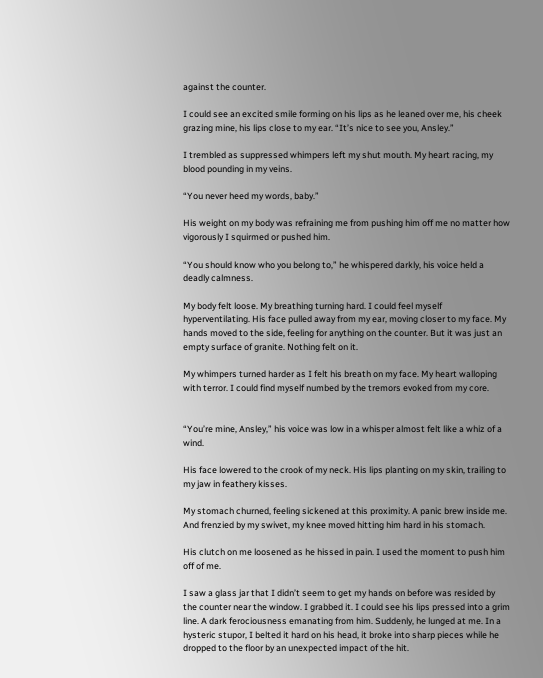against the counter.

I could see an excited smile forming on his lips as he leaned over me, his cheek grazing mine, his lips close to my ear. “It’s nice to see you, Ansley.”

I trembled as suppressed whimpers left my shut mouth. My heart racing, my blood pounding in my veins.

“You never heed my words, baby.”

His weight on my body was refraining me from pushing him off me no matter how vigorously I squirmed or pushed him.

“You should know who you belong to,” he whispered darkly, his voice held a deadly calmness.

My body felt loose. My breathing turning hard. I could feel myself hyperventilating. His face pulled away from my ear, moving closer to my face. My hands moved to the side, feeling for anything on the counter. But it was just an empty surface of granite. Nothing felt on it.

My whimpers turned harder as I felt his breath on my face. My heart walloping with terror. I could find myself numbed by the tremors evoked from my core.


“You’re mine, Ansley,” his voice was low in a whisper almost felt like a whiz of a wind.

His face lowered to the crook of my neck. His lips planting on my skin, trailing to my jaw in feathery kisses.

My stomach churned, feeling sickened at this proximity. A panic brew inside me. And frenzied by my swivet, my knee moved hitting him hard in his stomach.

His clutch on me loosened as he hissed in pain. I used the moment to push him off of me.

I saw a glass jar that I didn’t seem to get my hands on before was resided by the counter near the window. I grabbed it. I could see his lips pressed into a grim line. A dark ferociousness emanating from him. Suddenly, he lunged at me. In a hysteric stupor, I belted it hard on his head, it broke into sharp pieces while he dropped to the floor by an unexpected impact of the hit.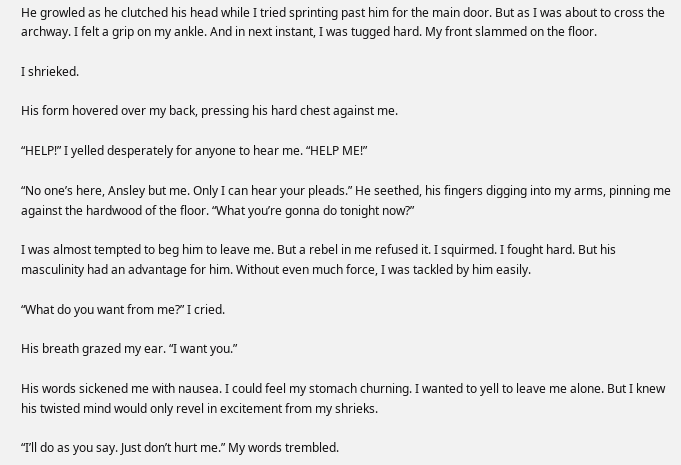He growled as he clutched his head while I tried sprinting past him for the main door. But as I was about to cross the archway. I felt a grip on my ankle. And in next instant, I was tugged hard. My front slammed on the floor.

I shrieked.

His form hovered over my back, pressing his hard chest against me.

“HELP!” I yelled desperately for anyone to hear me. “HELP ME!”

“No one’s here, Ansley but me. Only I can hear your pleads.” He seethed, his fingers digging into my arms, pinning me against the hardwood of the floor. “What you’re gonna do tonight now?”

I was almost tempted to beg him to leave me. But a rebel in me refused it. I squirmed. I fought hard. But his masculinity had an advantage for him. Without even much force, I was tackled by him easily.

“What do you want from me?” I cried.

His breath grazed my ear. “I want you.”

His words sickened me with nausea. I could feel my stomach churning. I wanted to yell to leave me alone. But I knew his twisted mind would only revel in excitement from my shrieks.

“I’ll do as you say. Just don’t hurt me.” My words trembled.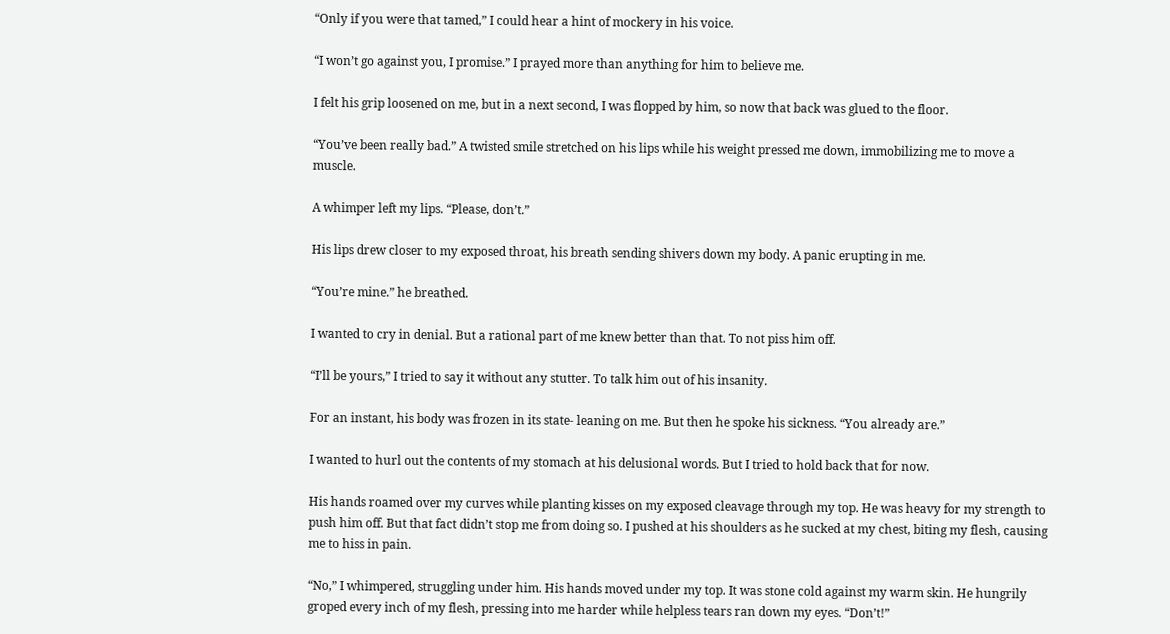“Only if you were that tamed,” I could hear a hint of mockery in his voice.

“I won’t go against you, I promise.” I prayed more than anything for him to believe me.

I felt his grip loosened on me, but in a next second, I was flopped by him, so now that back was glued to the floor.

“You’ve been really bad.” A twisted smile stretched on his lips while his weight pressed me down, immobilizing me to move a muscle.

A whimper left my lips. “Please, don’t.”

His lips drew closer to my exposed throat, his breath sending shivers down my body. A panic erupting in me.

“You’re mine.” he breathed.

I wanted to cry in denial. But a rational part of me knew better than that. To not piss him off.

“I’ll be yours,” I tried to say it without any stutter. To talk him out of his insanity.

For an instant, his body was frozen in its state- leaning on me. But then he spoke his sickness. “You already are.”

I wanted to hurl out the contents of my stomach at his delusional words. But I tried to hold back that for now.

His hands roamed over my curves while planting kisses on my exposed cleavage through my top. He was heavy for my strength to push him off. But that fact didn’t stop me from doing so. I pushed at his shoulders as he sucked at my chest, biting my flesh, causing me to hiss in pain.

“No,” I whimpered, struggling under him. His hands moved under my top. It was stone cold against my warm skin. He hungrily groped every inch of my flesh, pressing into me harder while helpless tears ran down my eyes. “Don’t!”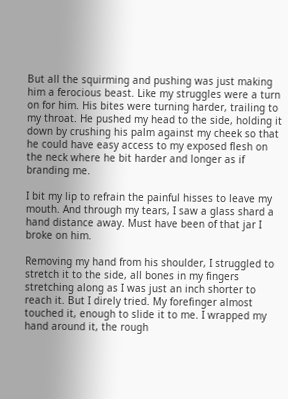But all the squirming and pushing was just making him a ferocious beast. Like my struggles were a turn on for him. His bites were turning harder, trailing to my throat. He pushed my head to the side, holding it down by crushing his palm against my cheek so that he could have easy access to my exposed flesh on the neck where he bit harder and longer as if branding me.

I bit my lip to refrain the painful hisses to leave my mouth. And through my tears, I saw a glass shard a hand distance away. Must have been of that jar I broke on him.

Removing my hand from his shoulder, I struggled to stretch it to the side, all bones in my fingers stretching along as I was just an inch shorter to reach it. But I direly tried. My forefinger almost touched it, enough to slide it to me. I wrapped my hand around it, the rough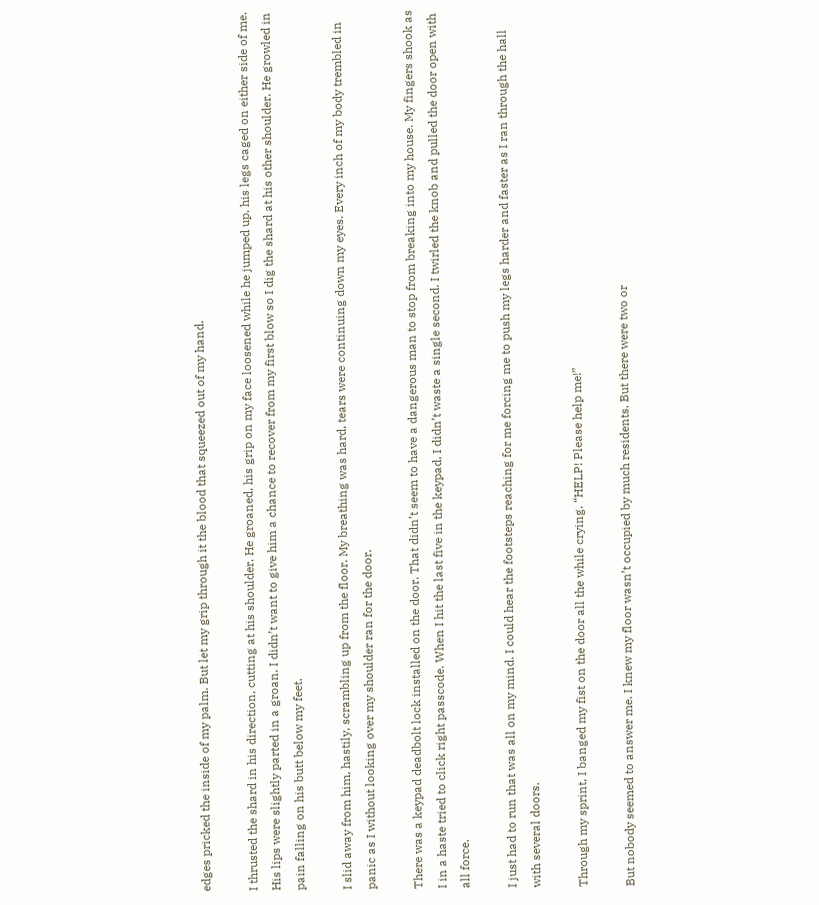edges pricked the inside of my palm. But let my grip through it the blood that squeezed out of my hand.

I thrusted the shard in his direction, cutting at his shoulder. He groaned, his grip on my face loosened while he jumped up, his legs caged on either side of me. His lips were slightly parted in a groan. I didn’t want to give him a chance to recover from my first blow so I dig the shard at his other shoulder. He growled in pain falling on his butt below my feet.

I slid away from him, hastily, scrambling up from the floor. My breathing was hard, tears were continuing down my eyes. Every inch of my body trembled in panic as I without looking over my shoulder ran for the door.

There was a keypad deadbolt lock installed on the door. That didn’t seem to have a dangerous man to stop from breaking into my house. My fingers shook as I in a haste tried to click right passcode. When I hit the last five in the keypad, I didn’t waste a single second. I twirled the knob and pulled the door open with all force.

I just had to run that was all on my mind. I could hear the footsteps reaching for me forcing me to push my legs harder and faster as I ran through the hall with several doors.

Through my sprint, I banged my fist on the door all the while crying. “HELP! Please help me!”

But nobody seemed to answer me. I knew my floor wasn’t occupied by much residents. But there were two or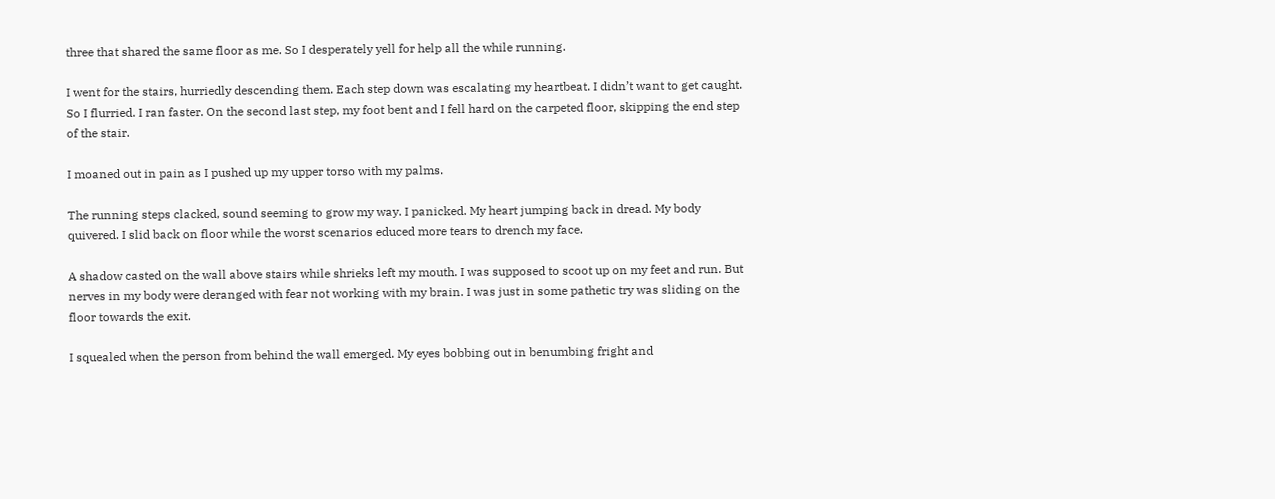three that shared the same floor as me. So I desperately yell for help all the while running.

I went for the stairs, hurriedly descending them. Each step down was escalating my heartbeat. I didn’t want to get caught. So I flurried. I ran faster. On the second last step, my foot bent and I fell hard on the carpeted floor, skipping the end step of the stair.

I moaned out in pain as I pushed up my upper torso with my palms.

The running steps clacked, sound seeming to grow my way. I panicked. My heart jumping back in dread. My body quivered. I slid back on floor while the worst scenarios educed more tears to drench my face.

A shadow casted on the wall above stairs while shrieks left my mouth. I was supposed to scoot up on my feet and run. But nerves in my body were deranged with fear not working with my brain. I was just in some pathetic try was sliding on the floor towards the exit.

I squealed when the person from behind the wall emerged. My eyes bobbing out in benumbing fright and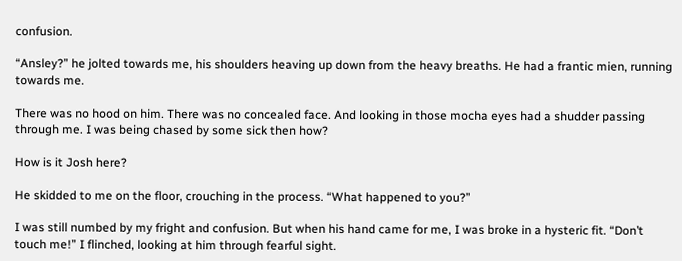confusion.

“Ansley?” he jolted towards me, his shoulders heaving up down from the heavy breaths. He had a frantic mien, running towards me.

There was no hood on him. There was no concealed face. And looking in those mocha eyes had a shudder passing through me. I was being chased by some sick then how?

How is it Josh here?

He skidded to me on the floor, crouching in the process. “What happened to you?”

I was still numbed by my fright and confusion. But when his hand came for me, I was broke in a hysteric fit. “Don’t touch me!” I flinched, looking at him through fearful sight.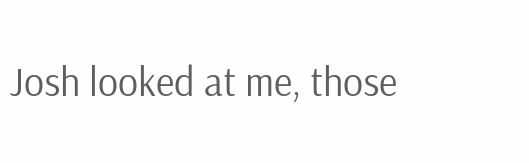Josh looked at me, those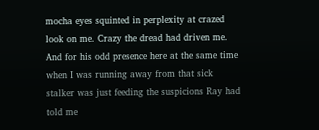mocha eyes squinted in perplexity at crazed look on me. Crazy the dread had driven me. And for his odd presence here at the same time when I was running away from that sick stalker was just feeding the suspicions Ray had told me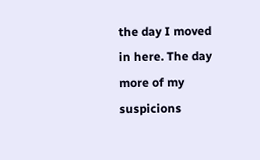the day I moved in here. The day more of my suspicions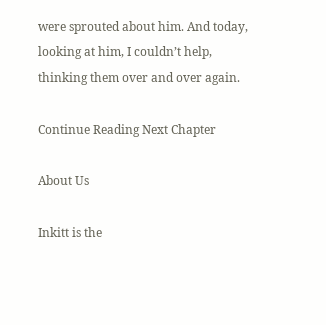were sprouted about him. And today, looking at him, I couldn’t help, thinking them over and over again.

Continue Reading Next Chapter

About Us

Inkitt is the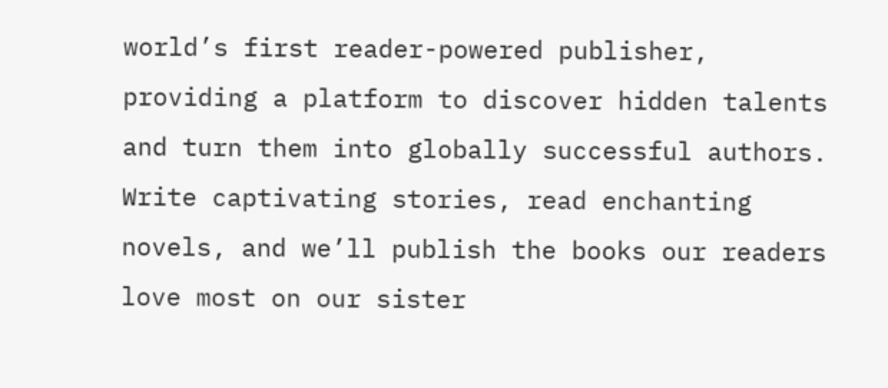world’s first reader-powered publisher, providing a platform to discover hidden talents and turn them into globally successful authors. Write captivating stories, read enchanting novels, and we’ll publish the books our readers love most on our sister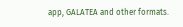app, GALATEA and other formats.